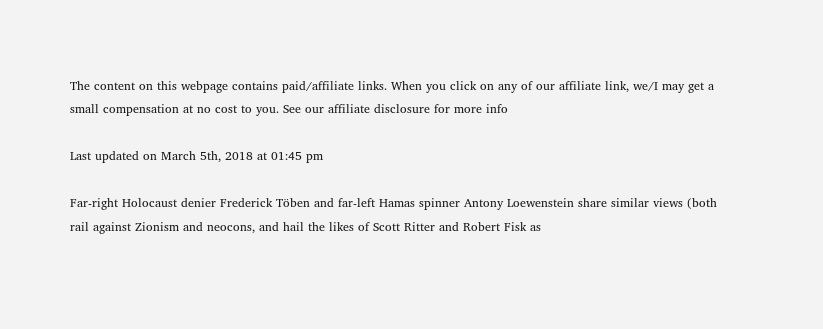The content on this webpage contains paid/affiliate links. When you click on any of our affiliate link, we/I may get a small compensation at no cost to you. See our affiliate disclosure for more info

Last updated on March 5th, 2018 at 01:45 pm

Far-right Holocaust denier Frederick Töben and far-left Hamas spinner Antony Loewenstein share similar views (both rail against Zionism and neocons, and hail the likes of Scott Ritter and Robert Fisk as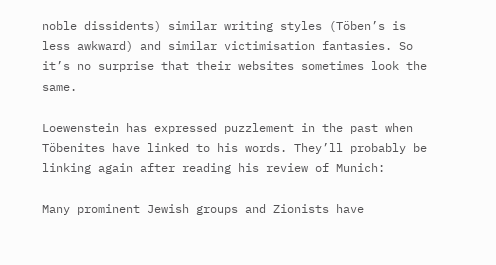noble dissidents) similar writing styles (Töben’s is less awkward) and similar victimisation fantasies. So it’s no surprise that their websites sometimes look the same.

Loewenstein has expressed puzzlement in the past when Töbenites have linked to his words. They’ll probably be linking again after reading his review of Munich:

Many prominent Jewish groups and Zionists have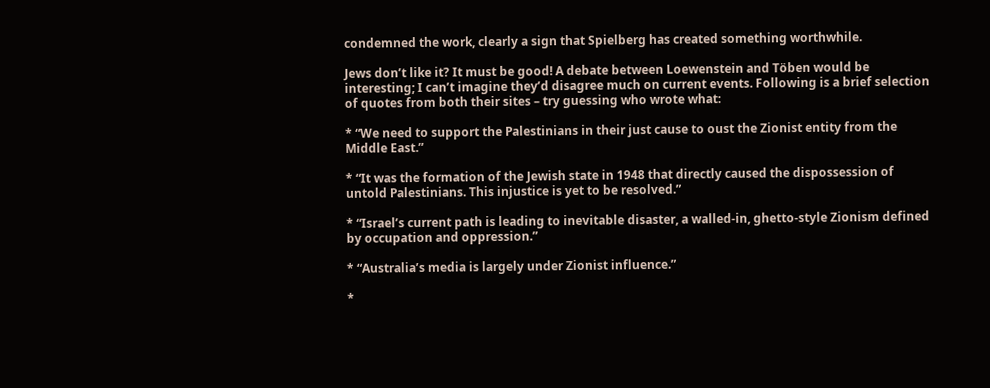condemned the work, clearly a sign that Spielberg has created something worthwhile.

Jews don’t like it? It must be good! A debate between Loewenstein and Töben would be interesting; I can’t imagine they’d disagree much on current events. Following is a brief selection of quotes from both their sites – try guessing who wrote what:

* “We need to support the Palestinians in their just cause to oust the Zionist entity from the Middle East.”

* “It was the formation of the Jewish state in 1948 that directly caused the dispossession of untold Palestinians. This injustice is yet to be resolved.”

* “Israel’s current path is leading to inevitable disaster, a walled-in, ghetto-style Zionism defined by occupation and oppression.”

* “Australia’s media is largely under Zionist influence.”

*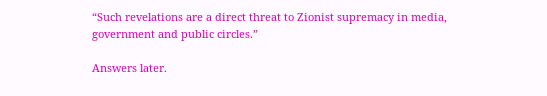“Such revelations are a direct threat to Zionist supremacy in media, government and public circles.”

Answers later.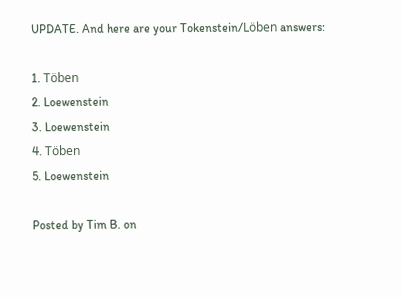UPDATE. And here are your Tokenstein/Löben answers:

1. Töben
2. Loewenstein
3. Loewenstein
4. Töben
5. Loewenstein

Posted by Tim B. on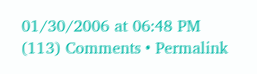01/30/2006 at 06:48 PM
(113) Comments • Permalink